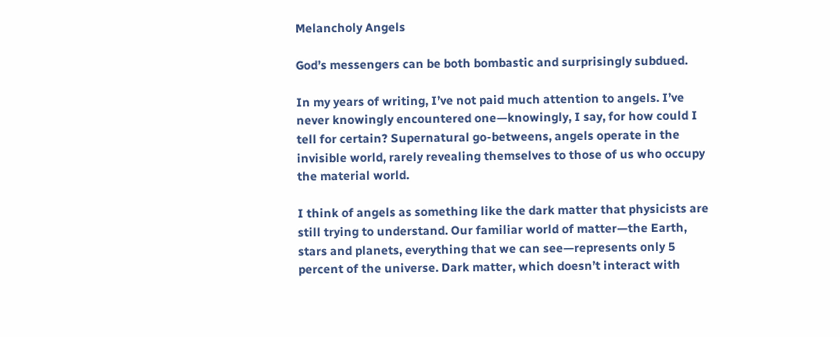Melancholy Angels

God’s messengers can be both bombastic and surprisingly subdued.

In my years of writing, I’ve not paid much attention to angels. I’ve never knowingly encountered one—knowingly, I say, for how could I tell for certain? Supernatural go-betweens, angels operate in the invisible world, rarely revealing themselves to those of us who occupy the material world.

I think of angels as something like the dark matter that physicists are still trying to understand. Our familiar world of matter—the Earth, stars and planets, everything that we can see—represents only 5 percent of the universe. Dark matter, which doesn’t interact with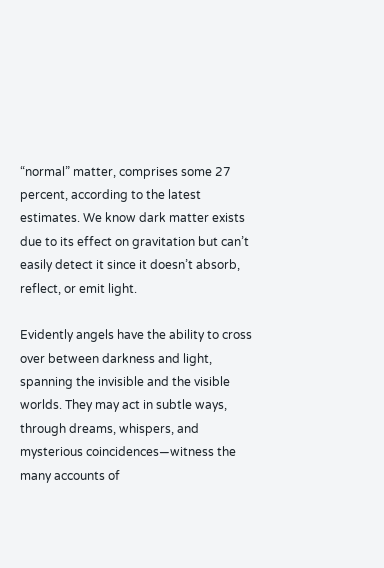“normal” matter, comprises some 27 percent, according to the latest estimates. We know dark matter exists due to its effect on gravitation but can’t easily detect it since it doesn’t absorb, reflect, or emit light.

Evidently angels have the ability to cross over between darkness and light, spanning the invisible and the visible worlds. They may act in subtle ways, through dreams, whispers, and mysterious coincidences—witness the many accounts of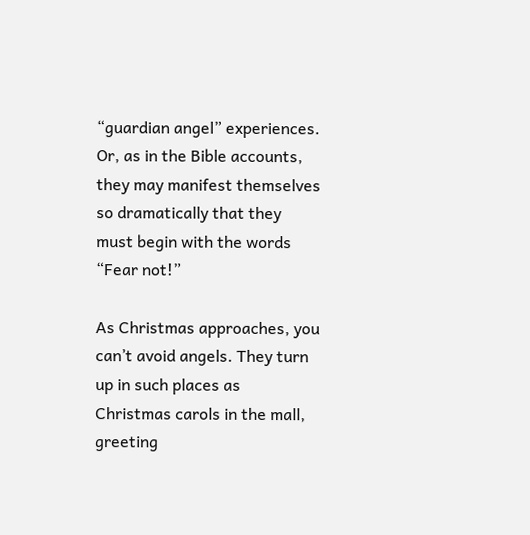“guardian angel” experiences. Or, as in the Bible accounts, they may manifest themselves so dramatically that they must begin with the words “Fear not!”

As Christmas approaches, you can’t avoid angels. They turn up in such places as Christmas carols in the mall, greeting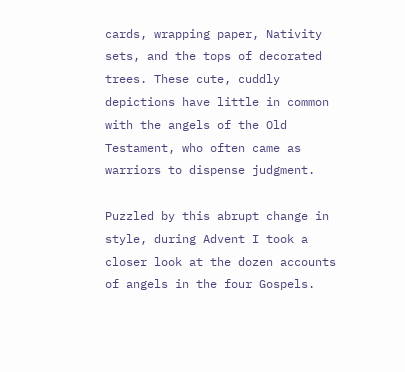cards, wrapping paper, Nativity sets, and the tops of decorated trees. These cute, cuddly depictions have little in common with the angels of the Old Testament, who often came as warriors to dispense judgment.

Puzzled by this abrupt change in style, during Advent I took a closer look at the dozen accounts of angels in the four Gospels.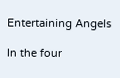Entertaining Angels

In the four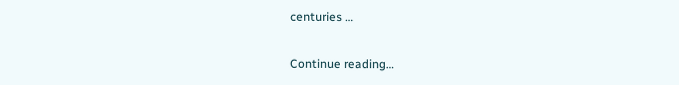centuries …

Continue reading…